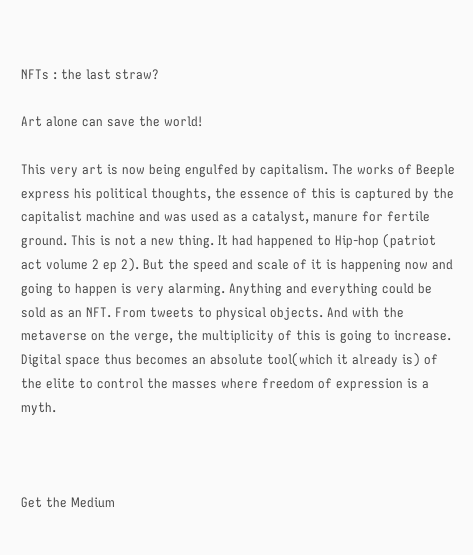NFTs : the last straw?

Art alone can save the world!

This very art is now being engulfed by capitalism. The works of Beeple express his political thoughts, the essence of this is captured by the capitalist machine and was used as a catalyst, manure for fertile ground. This is not a new thing. It had happened to Hip-hop (patriot act volume 2 ep 2). But the speed and scale of it is happening now and going to happen is very alarming. Anything and everything could be sold as an NFT. From tweets to physical objects. And with the metaverse on the verge, the multiplicity of this is going to increase. Digital space thus becomes an absolute tool(which it already is) of the elite to control the masses where freedom of expression is a myth.



Get the Medium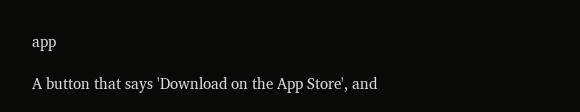app

A button that says 'Download on the App Store', and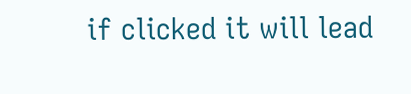if clicked it will lead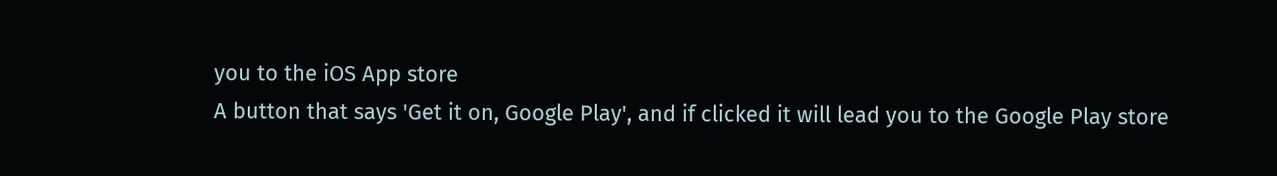you to the iOS App store
A button that says 'Get it on, Google Play', and if clicked it will lead you to the Google Play store